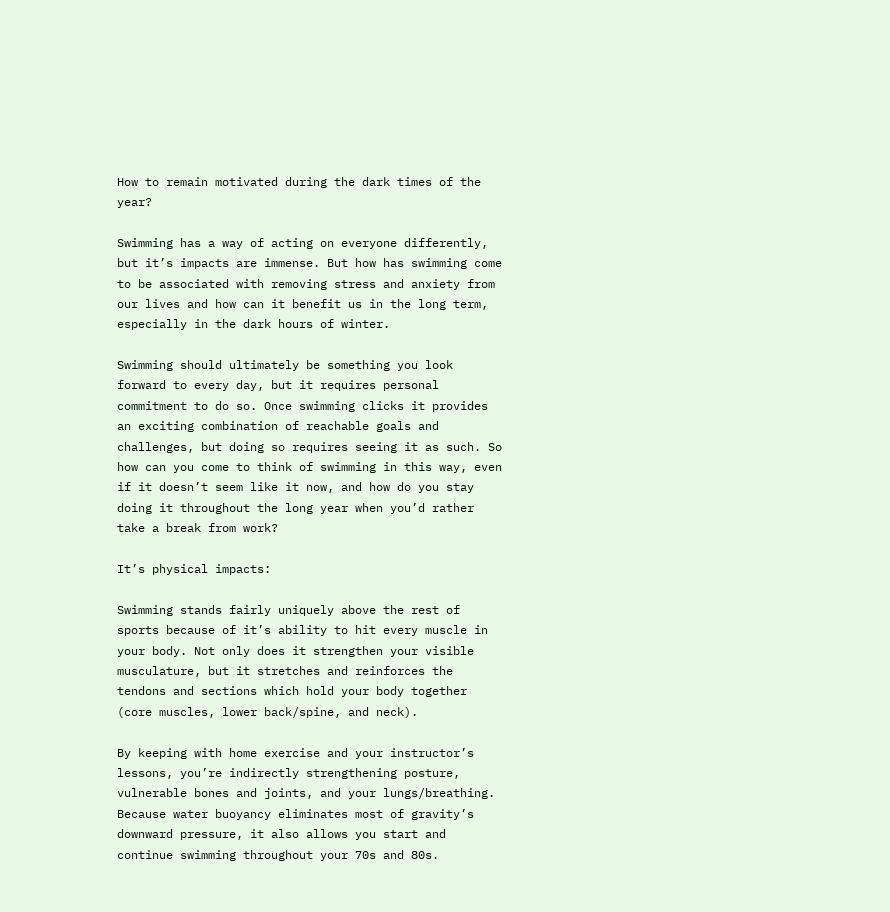How to remain motivated during the dark times of the year?

Swimming has a way of acting on everyone differently, but it’s impacts are immense. But how has swimming come to be associated with removing stress and anxiety from our lives and how can it benefit us in the long term, especially in the dark hours of winter.

Swimming should ultimately be something you look forward to every day, but it requires personal commitment to do so. Once swimming clicks it provides an exciting combination of reachable goals and challenges, but doing so requires seeing it as such. So how can you come to think of swimming in this way, even if it doesn’t seem like it now, and how do you stay doing it throughout the long year when you’d rather take a break from work?

It’s physical impacts:

Swimming stands fairly uniquely above the rest of sports because of it’s ability to hit every muscle in your body. Not only does it strengthen your visible musculature, but it stretches and reinforces the tendons and sections which hold your body together (core muscles, lower back/spine, and neck).

By keeping with home exercise and your instructor’s lessons, you’re indirectly strengthening posture, vulnerable bones and joints, and your lungs/breathing. Because water buoyancy eliminates most of gravity’s downward pressure, it also allows you start and continue swimming throughout your 70s and 80s.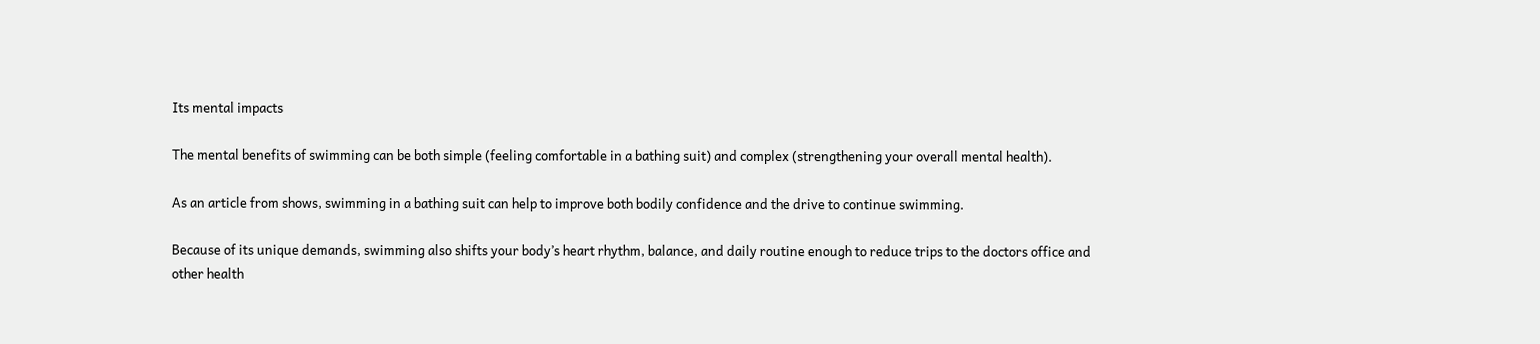Its mental impacts

The mental benefits of swimming can be both simple (feeling comfortable in a bathing suit) and complex (strengthening your overall mental health).

As an article from shows, swimming in a bathing suit can help to improve both bodily confidence and the drive to continue swimming.

Because of its unique demands, swimming also shifts your body’s heart rhythm, balance, and daily routine enough to reduce trips to the doctors office and other health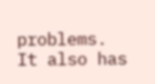problems. It also has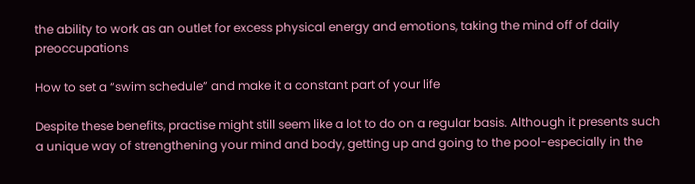the ability to work as an outlet for excess physical energy and emotions, taking the mind off of daily preoccupations

How to set a “swim schedule” and make it a constant part of your life

Despite these benefits, practise might still seem like a lot to do on a regular basis. Although it presents such a unique way of strengthening your mind and body, getting up and going to the pool-especially in the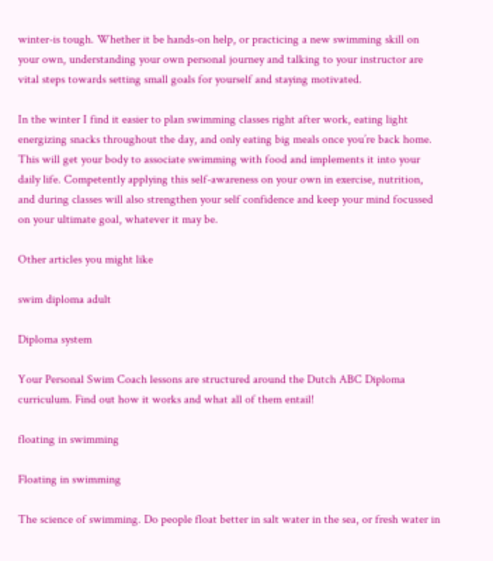winter-is tough. Whether it be hands-on help, or practicing a new swimming skill on your own, understanding your own personal journey and talking to your instructor are vital steps towards setting small goals for yourself and staying motivated.

In the winter I find it easier to plan swimming classes right after work, eating light energizing snacks throughout the day, and only eating big meals once you’re back home. This will get your body to associate swimming with food and implements it into your daily life. Competently applying this self-awareness on your own in exercise, nutrition, and during classes will also strengthen your self confidence and keep your mind focussed on your ultimate goal, whatever it may be.

Other articles you might like

swim diploma adult

Diploma system

Your Personal Swim Coach lessons are structured around the Dutch ABC Diploma curriculum. Find out how it works and what all of them entail!

floating in swimming

Floating in swimming

The science of swimming. Do people float better in salt water in the sea, or fresh water in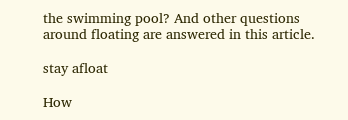the swimming pool? And other questions around floating are answered in this article.

stay afloat

How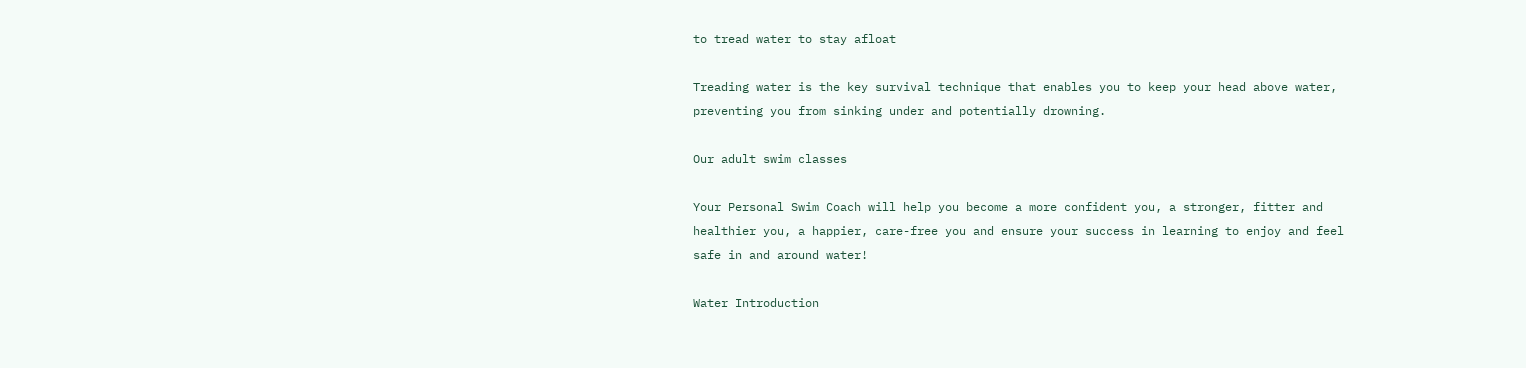to tread water to stay afloat

Treading water is the key survival technique that enables you to keep your head above water, preventing you from sinking under and potentially drowning.

Our adult swim classes

Your Personal Swim Coach will help you become a more confident you, a stronger, fitter and healthier you, a happier, care-free you and ensure your success in learning to enjoy and feel safe in and around water!

Water Introduction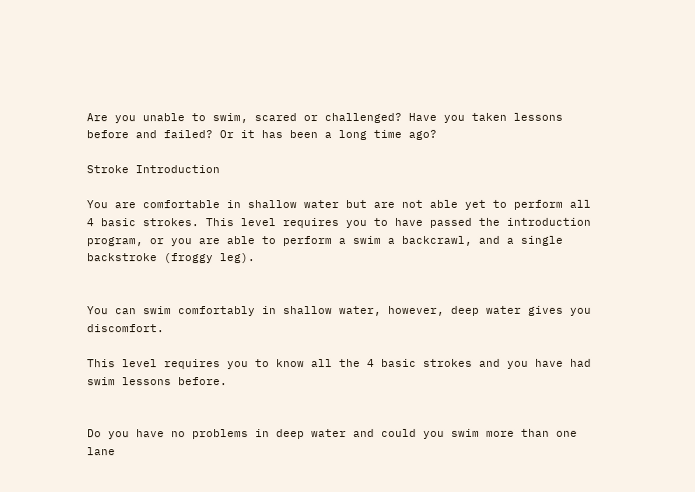Are you unable to swim, scared or challenged? Have you taken lessons before and failed? Or it has been a long time ago?

Stroke Introduction

You are comfortable in shallow water but are not able yet to perform all 4 basic strokes. This level requires you to have passed the introduction program, or you are able to perform a swim a backcrawl, and a single backstroke (froggy leg).


You can swim comfortably in shallow water, however, deep water gives you discomfort.

This level requires you to know all the 4 basic strokes and you have had swim lessons before.


Do you have no problems in deep water and could you swim more than one lane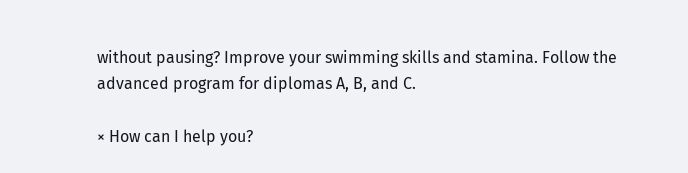without pausing? Improve your swimming skills and stamina. Follow the advanced program for diplomas A, B, and C.

× How can I help you?